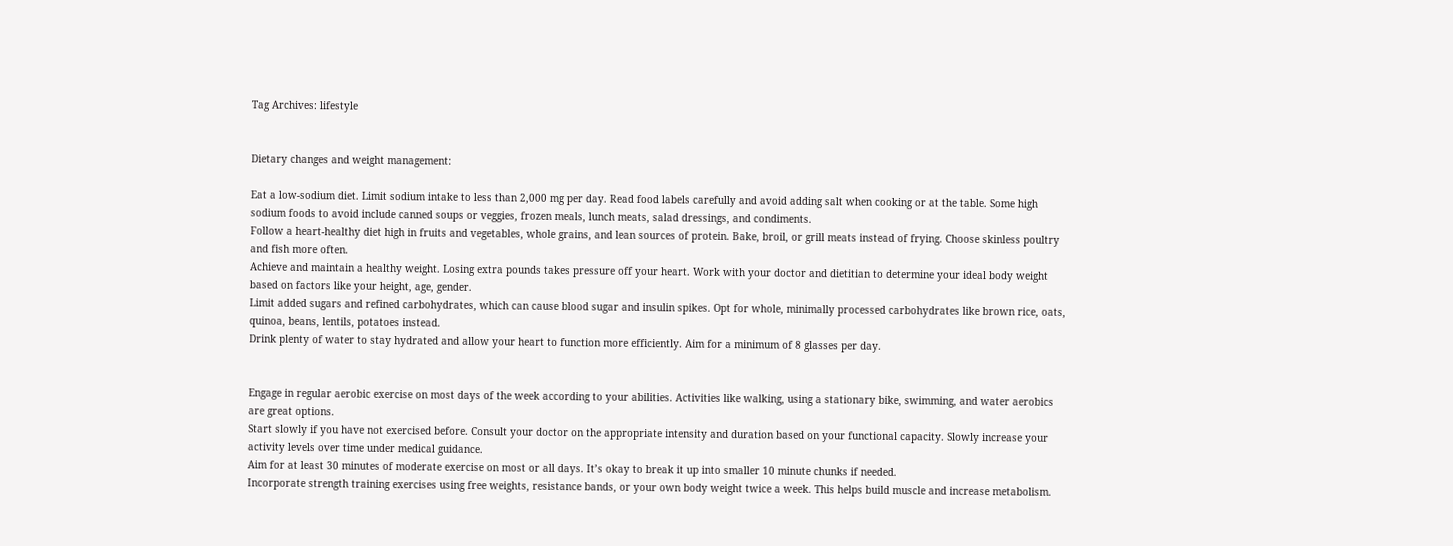Tag Archives: lifestyle


Dietary changes and weight management:

Eat a low-sodium diet. Limit sodium intake to less than 2,000 mg per day. Read food labels carefully and avoid adding salt when cooking or at the table. Some high sodium foods to avoid include canned soups or veggies, frozen meals, lunch meats, salad dressings, and condiments.
Follow a heart-healthy diet high in fruits and vegetables, whole grains, and lean sources of protein. Bake, broil, or grill meats instead of frying. Choose skinless poultry and fish more often.
Achieve and maintain a healthy weight. Losing extra pounds takes pressure off your heart. Work with your doctor and dietitian to determine your ideal body weight based on factors like your height, age, gender.
Limit added sugars and refined carbohydrates, which can cause blood sugar and insulin spikes. Opt for whole, minimally processed carbohydrates like brown rice, oats, quinoa, beans, lentils, potatoes instead.
Drink plenty of water to stay hydrated and allow your heart to function more efficiently. Aim for a minimum of 8 glasses per day.


Engage in regular aerobic exercise on most days of the week according to your abilities. Activities like walking, using a stationary bike, swimming, and water aerobics are great options.
Start slowly if you have not exercised before. Consult your doctor on the appropriate intensity and duration based on your functional capacity. Slowly increase your activity levels over time under medical guidance.
Aim for at least 30 minutes of moderate exercise on most or all days. It’s okay to break it up into smaller 10 minute chunks if needed.
Incorporate strength training exercises using free weights, resistance bands, or your own body weight twice a week. This helps build muscle and increase metabolism.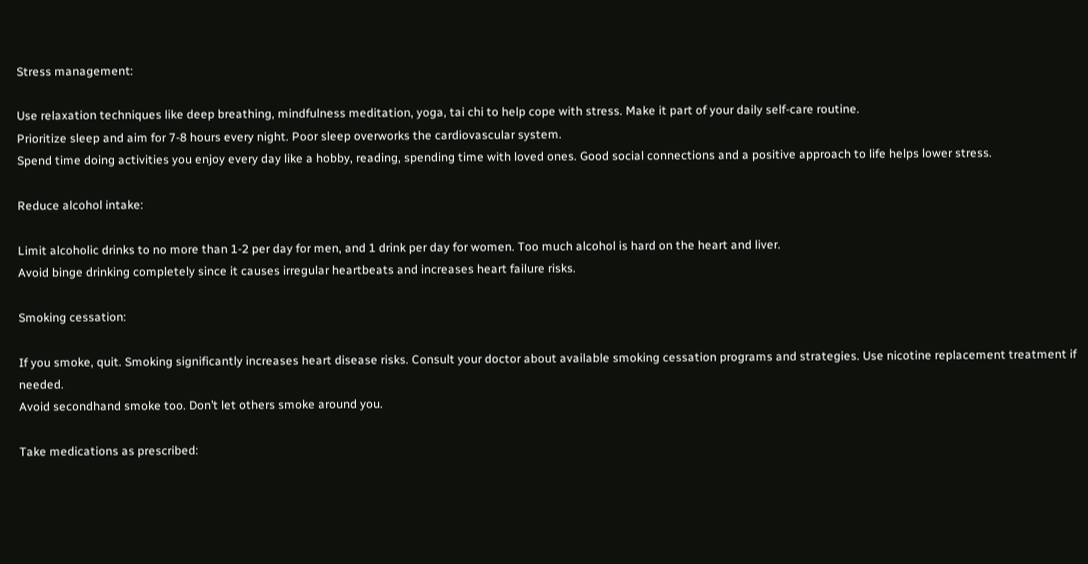Stress management:

Use relaxation techniques like deep breathing, mindfulness meditation, yoga, tai chi to help cope with stress. Make it part of your daily self-care routine.
Prioritize sleep and aim for 7-8 hours every night. Poor sleep overworks the cardiovascular system.
Spend time doing activities you enjoy every day like a hobby, reading, spending time with loved ones. Good social connections and a positive approach to life helps lower stress.

Reduce alcohol intake:

Limit alcoholic drinks to no more than 1-2 per day for men, and 1 drink per day for women. Too much alcohol is hard on the heart and liver.
Avoid binge drinking completely since it causes irregular heartbeats and increases heart failure risks.

Smoking cessation:

If you smoke, quit. Smoking significantly increases heart disease risks. Consult your doctor about available smoking cessation programs and strategies. Use nicotine replacement treatment if needed.
Avoid secondhand smoke too. Don’t let others smoke around you.

Take medications as prescribed: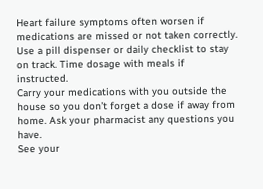Heart failure symptoms often worsen if medications are missed or not taken correctly. Use a pill dispenser or daily checklist to stay on track. Time dosage with meals if instructed.
Carry your medications with you outside the house so you don’t forget a dose if away from home. Ask your pharmacist any questions you have.
See your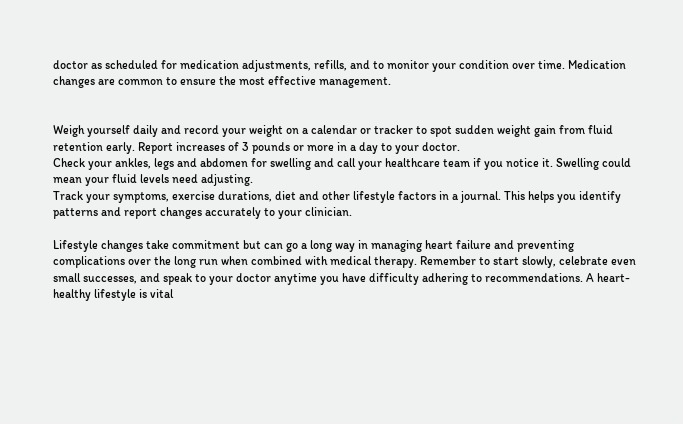doctor as scheduled for medication adjustments, refills, and to monitor your condition over time. Medication changes are common to ensure the most effective management.


Weigh yourself daily and record your weight on a calendar or tracker to spot sudden weight gain from fluid retention early. Report increases of 3 pounds or more in a day to your doctor.
Check your ankles, legs and abdomen for swelling and call your healthcare team if you notice it. Swelling could mean your fluid levels need adjusting.
Track your symptoms, exercise durations, diet and other lifestyle factors in a journal. This helps you identify patterns and report changes accurately to your clinician.

Lifestyle changes take commitment but can go a long way in managing heart failure and preventing complications over the long run when combined with medical therapy. Remember to start slowly, celebrate even small successes, and speak to your doctor anytime you have difficulty adhering to recommendations. A heart-healthy lifestyle is vital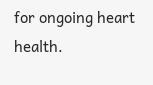for ongoing heart health.